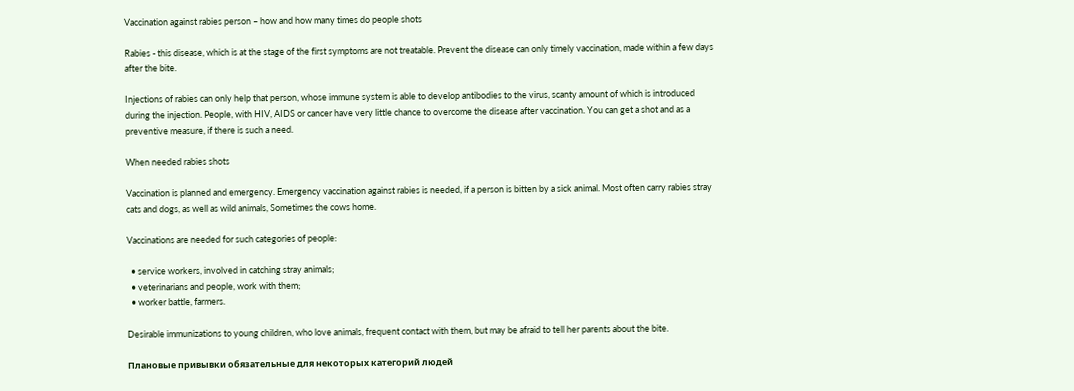Vaccination against rabies person – how and how many times do people shots

Rabies - this disease, which is at the stage of the first symptoms are not treatable. Prevent the disease can only timely vaccination, made within a few days after the bite.

Injections of rabies can only help that person, whose immune system is able to develop antibodies to the virus, scanty amount of which is introduced during the injection. People, with HIV, AIDS or cancer have very little chance to overcome the disease after vaccination. You can get a shot and as a preventive measure, if there is such a need.

When needed rabies shots

Vaccination is planned and emergency. Emergency vaccination against rabies is needed, if a person is bitten by a sick animal. Most often carry rabies stray cats and dogs, as well as wild animals, Sometimes the cows home.

Vaccinations are needed for such categories of people:

  • service workers, involved in catching stray animals;
  • veterinarians and people, work with them;
  • worker battle, farmers.

Desirable immunizations to young children, who love animals, frequent contact with them, but may be afraid to tell her parents about the bite.

Плановые привывки обязательные для некоторых категорий людей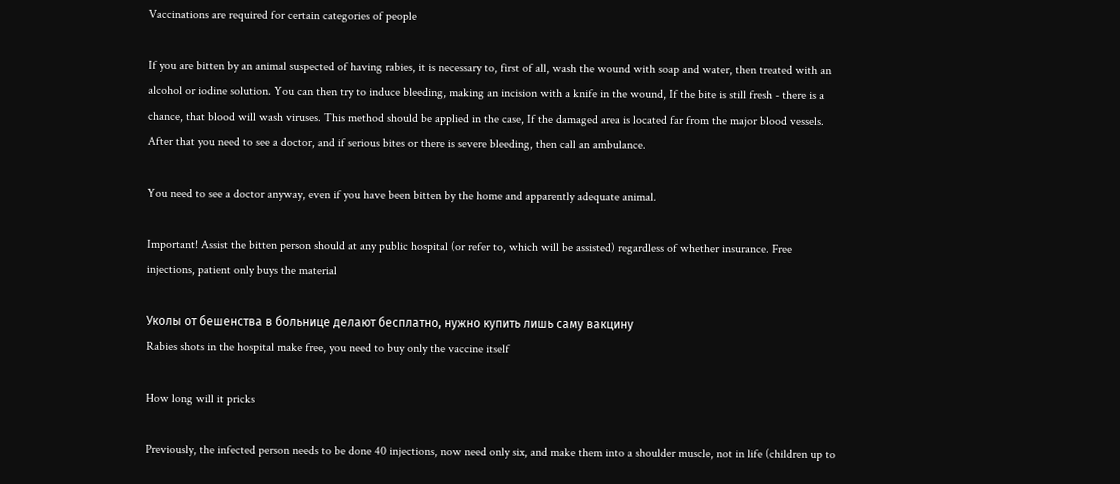Vaccinations are required for certain categories of people

If you are bitten by an animal suspected of having rabies, it is necessary to, first of all, wash the wound with soap and water, then treated with an alcohol or iodine solution. You can then try to induce bleeding, making an incision with a knife in the wound, If the bite is still fresh - there is a chance, that blood will wash viruses. This method should be applied in the case, If the damaged area is located far from the major blood vessels. After that you need to see a doctor, and if serious bites or there is severe bleeding, then call an ambulance.

You need to see a doctor anyway, even if you have been bitten by the home and apparently adequate animal.

Important! Assist the bitten person should at any public hospital (or refer to, which will be assisted) regardless of whether insurance. Free injections, patient only buys the material

Уколы от бешенства в больнице делают бесплатно, нужно купить лишь саму вакцину
Rabies shots in the hospital make free, you need to buy only the vaccine itself

How long will it pricks

Previously, the infected person needs to be done 40 injections, now need only six, and make them into a shoulder muscle, not in life (children up to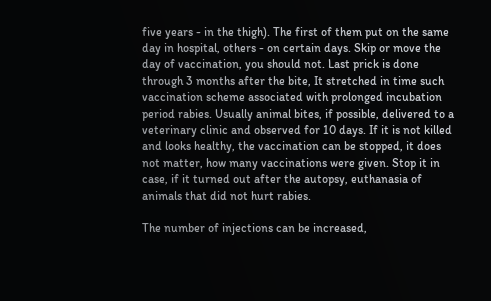five years - in the thigh). The first of them put on the same day in hospital, others - on certain days. Skip or move the day of vaccination, you should not. Last prick is done through 3 months after the bite, It stretched in time such vaccination scheme associated with prolonged incubation period rabies. Usually animal bites, if possible, delivered to a veterinary clinic and observed for 10 days. If it is not killed and looks healthy, the vaccination can be stopped, it does not matter, how many vaccinations were given. Stop it in case, if it turned out after the autopsy, euthanasia of animals that did not hurt rabies.

The number of injections can be increased,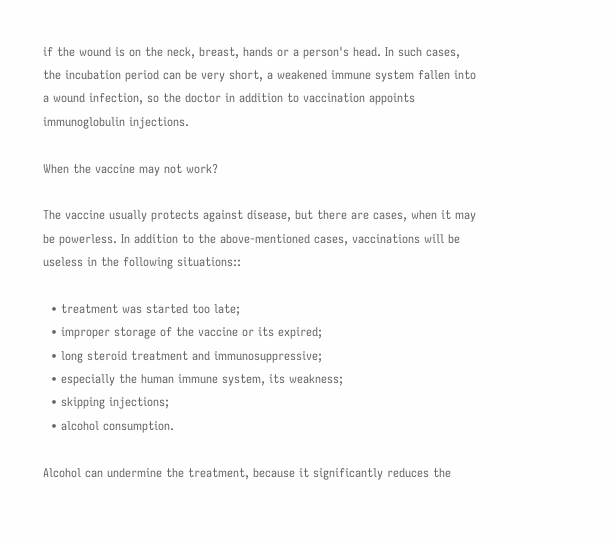if the wound is on the neck, breast, hands or a person's head. In such cases, the incubation period can be very short, a weakened immune system fallen into a wound infection, so the doctor in addition to vaccination appoints immunoglobulin injections.

When the vaccine may not work?

The vaccine usually protects against disease, but there are cases, when it may be powerless. In addition to the above-mentioned cases, vaccinations will be useless in the following situations::

  • treatment was started too late;
  • improper storage of the vaccine or its expired;
  • long steroid treatment and immunosuppressive;
  • especially the human immune system, its weakness;
  • skipping injections;
  • alcohol consumption.

Alcohol can undermine the treatment, because it significantly reduces the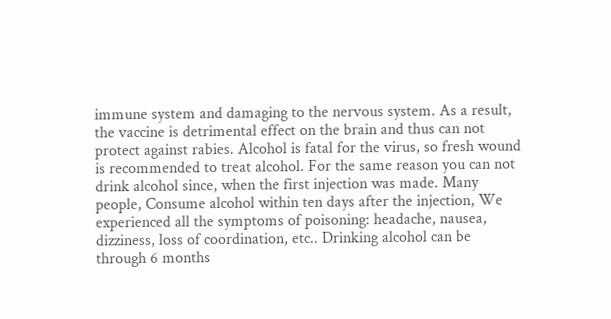immune system and damaging to the nervous system. As a result, the vaccine is detrimental effect on the brain and thus can not protect against rabies. Alcohol is fatal for the virus, so fresh wound is recommended to treat alcohol. For the same reason you can not drink alcohol since, when the first injection was made. Many people, Consume alcohol within ten days after the injection, We experienced all the symptoms of poisoning: headache, nausea, dizziness, loss of coordination, etc.. Drinking alcohol can be through 6 months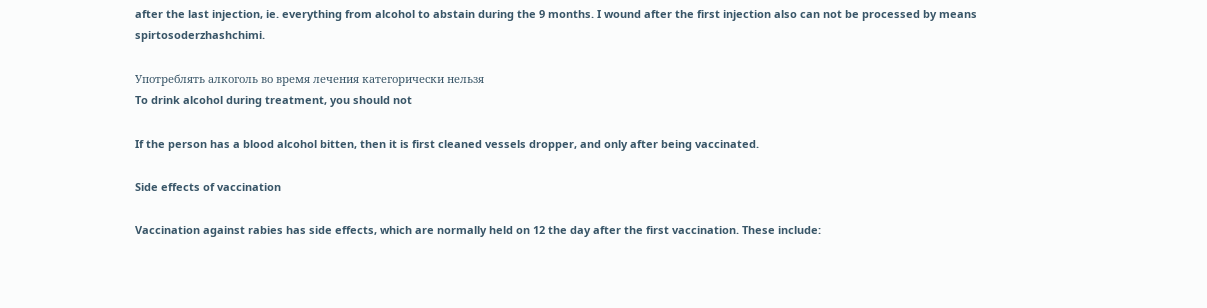after the last injection, ie. everything from alcohol to abstain during the 9 months. I wound after the first injection also can not be processed by means spirtosoderzhashchimi.

Употреблять алкоголь во время лечения категорически нельзя
To drink alcohol during treatment, you should not

If the person has a blood alcohol bitten, then it is first cleaned vessels dropper, and only after being vaccinated.

Side effects of vaccination

Vaccination against rabies has side effects, which are normally held on 12 the day after the first vaccination. These include: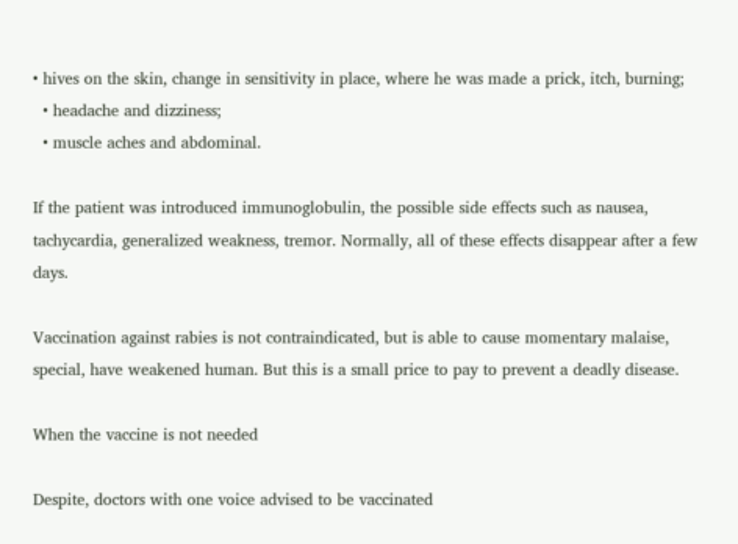• hives on the skin, change in sensitivity in place, where he was made a prick, itch, burning;
  • headache and dizziness;
  • muscle aches and abdominal.

If the patient was introduced immunoglobulin, the possible side effects such as nausea, tachycardia, generalized weakness, tremor. Normally, all of these effects disappear after a few days.

Vaccination against rabies is not contraindicated, but is able to cause momentary malaise, special, have weakened human. But this is a small price to pay to prevent a deadly disease.

When the vaccine is not needed

Despite, doctors with one voice advised to be vaccinated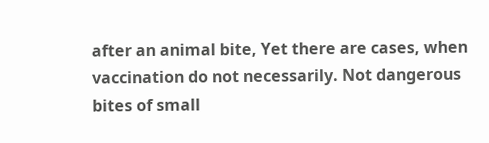after an animal bite, Yet there are cases, when vaccination do not necessarily. Not dangerous bites of small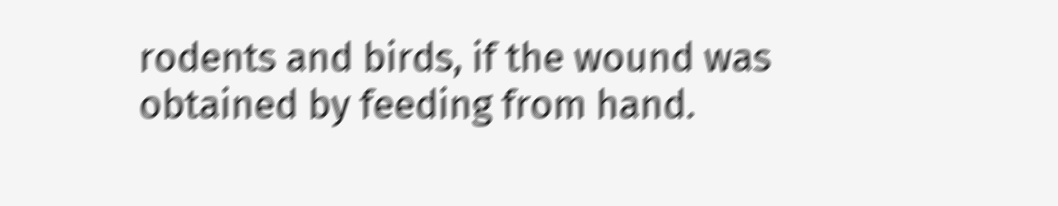rodents and birds, if the wound was obtained by feeding from hand.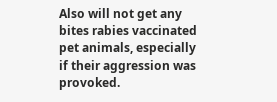Also will not get any bites rabies vaccinated pet animals, especially if their aggression was provoked.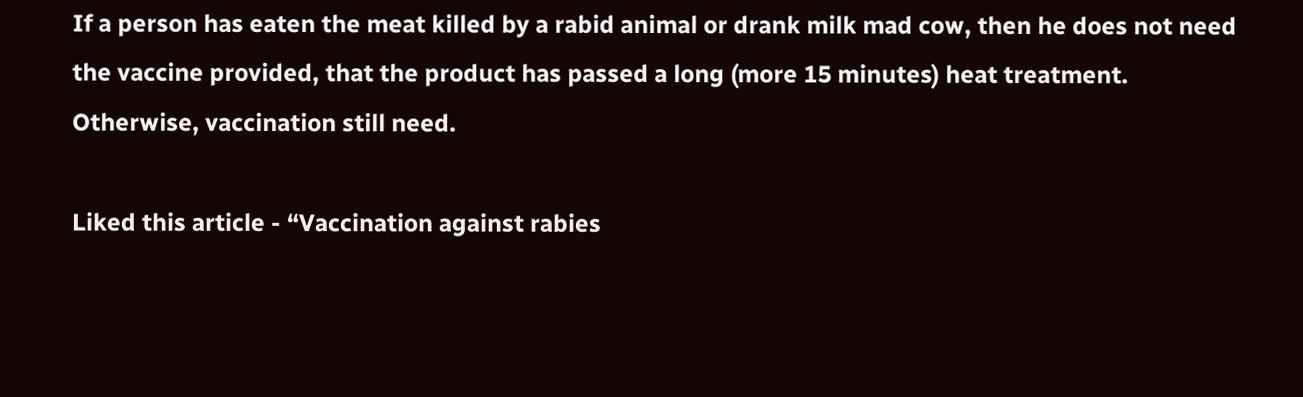If a person has eaten the meat killed by a rabid animal or drank milk mad cow, then he does not need the vaccine provided, that the product has passed a long (more 15 minutes) heat treatment. Otherwise, vaccination still need.

Liked this article - “Vaccination against rabies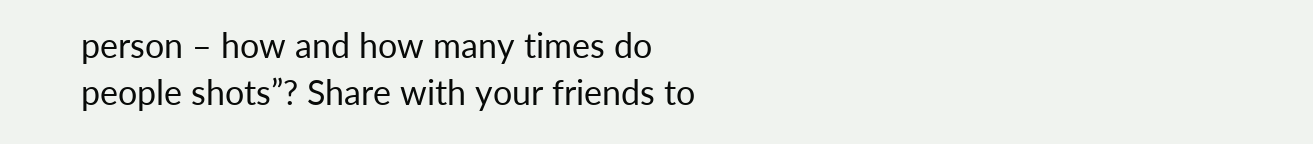person – how and how many times do people shots”? Share with your friends to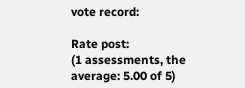vote record:

Rate post:
(1 assessments, the average: 5.00 of 5)